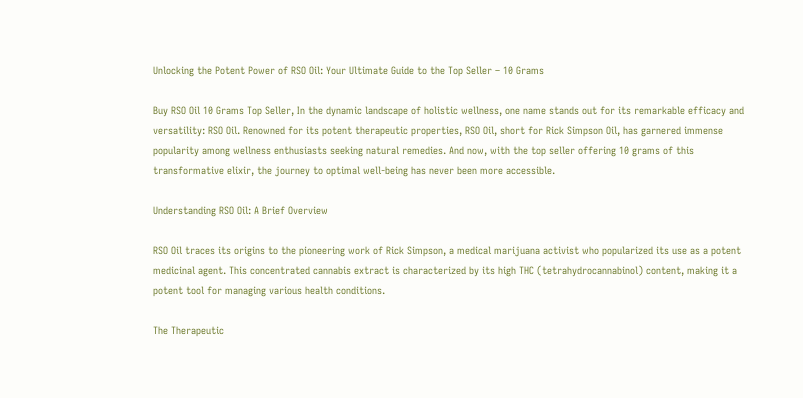Unlocking the Potent Power of RSO Oil: Your Ultimate Guide to the Top Seller – 10 Grams

Buy RSO Oil 10 Grams Top Seller, In the dynamic landscape of holistic wellness, one name stands out for its remarkable efficacy and versatility: RSO Oil. Renowned for its potent therapeutic properties, RSO Oil, short for Rick Simpson Oil, has garnered immense popularity among wellness enthusiasts seeking natural remedies. And now, with the top seller offering 10 grams of this transformative elixir, the journey to optimal well-being has never been more accessible.

Understanding RSO Oil: A Brief Overview

RSO Oil traces its origins to the pioneering work of Rick Simpson, a medical marijuana activist who popularized its use as a potent medicinal agent. This concentrated cannabis extract is characterized by its high THC (tetrahydrocannabinol) content, making it a potent tool for managing various health conditions.

The Therapeutic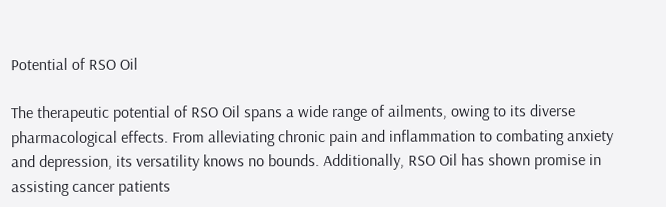Potential of RSO Oil

The therapeutic potential of RSO Oil spans a wide range of ailments, owing to its diverse pharmacological effects. From alleviating chronic pain and inflammation to combating anxiety and depression, its versatility knows no bounds. Additionally, RSO Oil has shown promise in assisting cancer patients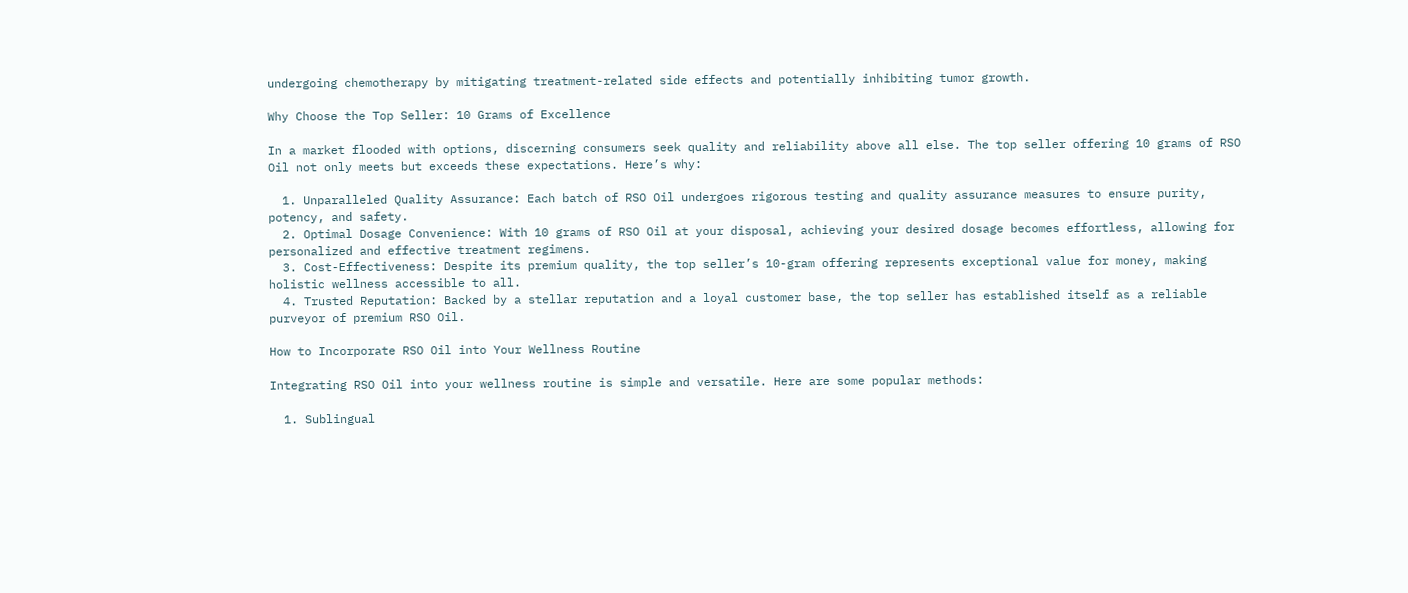undergoing chemotherapy by mitigating treatment-related side effects and potentially inhibiting tumor growth.

Why Choose the Top Seller: 10 Grams of Excellence

In a market flooded with options, discerning consumers seek quality and reliability above all else. The top seller offering 10 grams of RSO Oil not only meets but exceeds these expectations. Here’s why:

  1. Unparalleled Quality Assurance: Each batch of RSO Oil undergoes rigorous testing and quality assurance measures to ensure purity, potency, and safety.
  2. Optimal Dosage Convenience: With 10 grams of RSO Oil at your disposal, achieving your desired dosage becomes effortless, allowing for personalized and effective treatment regimens.
  3. Cost-Effectiveness: Despite its premium quality, the top seller’s 10-gram offering represents exceptional value for money, making holistic wellness accessible to all.
  4. Trusted Reputation: Backed by a stellar reputation and a loyal customer base, the top seller has established itself as a reliable purveyor of premium RSO Oil.

How to Incorporate RSO Oil into Your Wellness Routine

Integrating RSO Oil into your wellness routine is simple and versatile. Here are some popular methods:

  1. Sublingual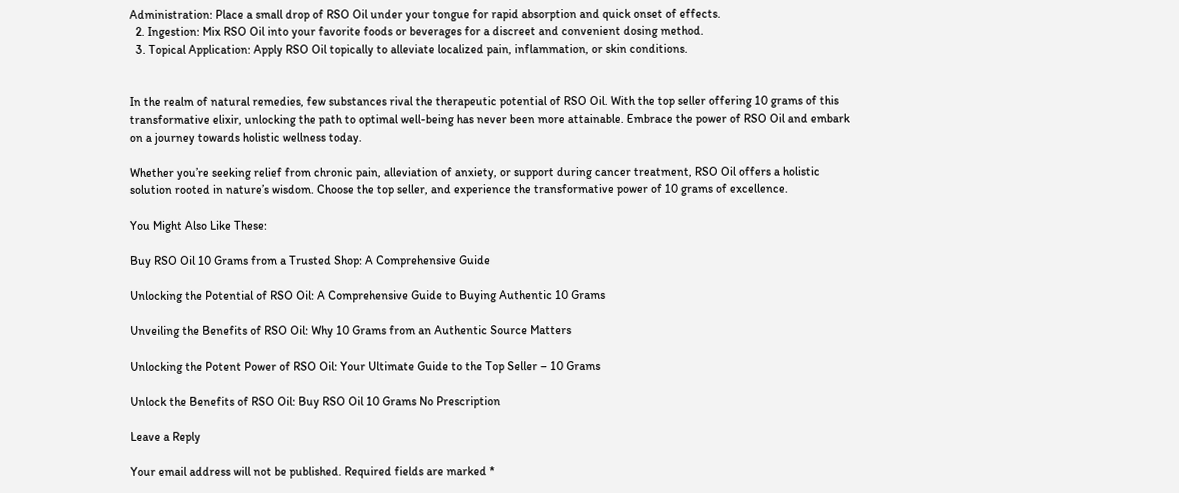Administration: Place a small drop of RSO Oil under your tongue for rapid absorption and quick onset of effects.
  2. Ingestion: Mix RSO Oil into your favorite foods or beverages for a discreet and convenient dosing method.
  3. Topical Application: Apply RSO Oil topically to alleviate localized pain, inflammation, or skin conditions.


In the realm of natural remedies, few substances rival the therapeutic potential of RSO Oil. With the top seller offering 10 grams of this transformative elixir, unlocking the path to optimal well-being has never been more attainable. Embrace the power of RSO Oil and embark on a journey towards holistic wellness today.

Whether you’re seeking relief from chronic pain, alleviation of anxiety, or support during cancer treatment, RSO Oil offers a holistic solution rooted in nature’s wisdom. Choose the top seller, and experience the transformative power of 10 grams of excellence.

You Might Also Like These:

Buy RSO Oil 10 Grams from a Trusted Shop: A Comprehensive Guide

Unlocking the Potential of RSO Oil: A Comprehensive Guide to Buying Authentic 10 Grams

Unveiling the Benefits of RSO Oil: Why 10 Grams from an Authentic Source Matters

Unlocking the Potent Power of RSO Oil: Your Ultimate Guide to the Top Seller – 10 Grams

Unlock the Benefits of RSO Oil: Buy RSO Oil 10 Grams No Prescription

Leave a Reply

Your email address will not be published. Required fields are marked *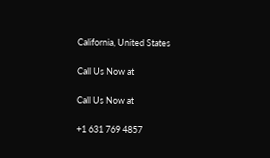California, United States

Call Us Now at

Call Us Now at

+1 631 769 4857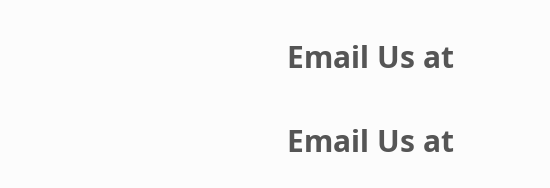Email Us at

Email Us at